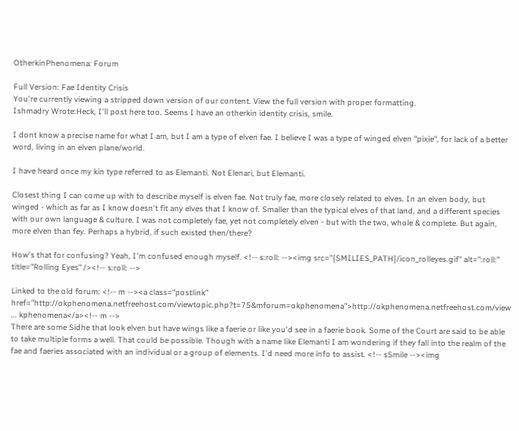OtherkinPhenomena: Forum

Full Version: Fae Identity Crisis
You're currently viewing a stripped down version of our content. View the full version with proper formatting.
Ishmadry Wrote:Heck, I'll post here too. Seems I have an otherkin identity crisis, smile.

I dont know a precise name for what I am, but I am a type of elven fae. I believe I was a type of winged elven "pixie", for lack of a better word, living in an elven plane/world.

I have heard once my kin type referred to as Elemanti. Not Elenari, but Elemanti.

Closest thing I can come up with to describe myself is elven fae. Not truly fae, more closely related to elves. In an elven body, but winged - which as far as I know doesn't fit any elves that I know of. Smaller than the typical elves of that land, and a different species with our own language & culture. I was not completely fae, yet not completely elven - but with the two, whole & complete. But again, more elven than fey. Perhaps a hybrid, if such existed then/there?

How's that for confusing? Yeah, I'm confused enough myself. <!-- s:roll: --><img src="{SMILIES_PATH}/icon_rolleyes.gif" alt=":roll:" title="Rolling Eyes" /><!-- s:roll: -->

Linked to the old forum: <!-- m --><a class="postlink" href="http://okphenomena.netfreehost.com/viewtopic.php?t=75&mforum=okphenomena">http://okphenomena.netfreehost.com/view ... kphenomena</a><!-- m -->
There are some Sidhe that look elven but have wings like a faerie or like you'd see in a faerie book. Some of the Court are said to be able to take multiple forms a well. That could be possible. Though with a name like Elemanti I am wondering if they fall into the realm of the fae and faeries associated with an individual or a group of elements. I'd need more info to assist. <!-- sSmile --><img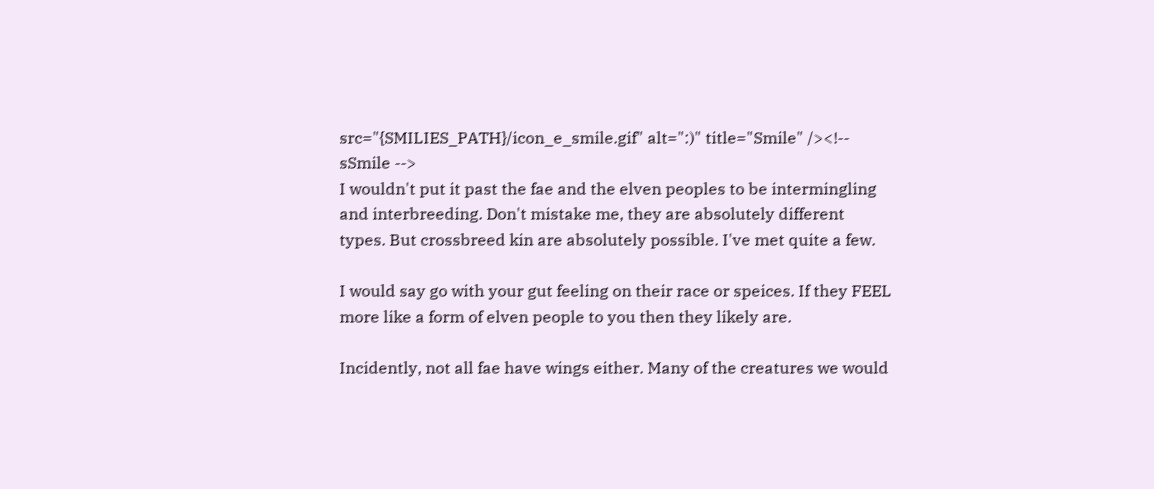src="{SMILIES_PATH}/icon_e_smile.gif" alt=":)" title="Smile" /><!-- sSmile -->
I wouldn't put it past the fae and the elven peoples to be intermingling and interbreeding. Don't mistake me, they are absolutely different types. But crossbreed kin are absolutely possible. I've met quite a few.

I would say go with your gut feeling on their race or speices. If they FEEL more like a form of elven people to you then they likely are.

Incidently, not all fae have wings either. Many of the creatures we would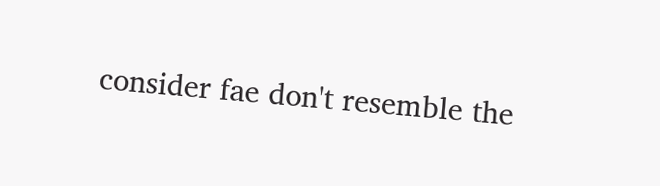consider fae don't resemble the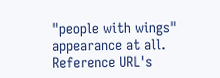"people with wings" appearance at all.
Reference URL's